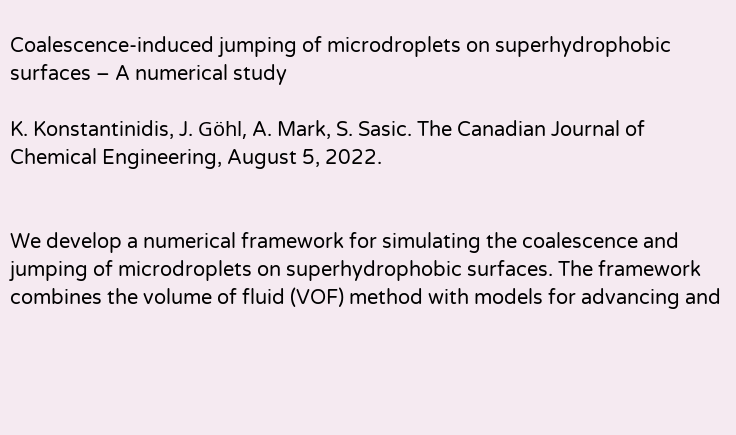Coalescence-induced jumping of microdroplets on superhydrophobic surfaces – A numerical study

K. Konstantinidis, J. Göhl, A. Mark, S. Sasic. The Canadian Journal of Chemical Engineering, August 5, 2022.


We develop a numerical framework for simulating the coalescence and jumping of microdroplets on superhydrophobic surfaces. The framework combines the volume of fluid (VOF) method with models for advancing and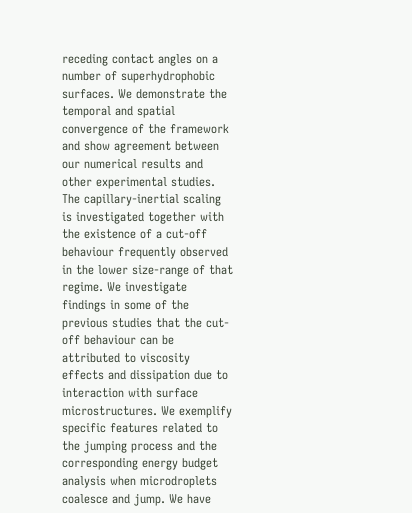receding contact angles on a number of superhydrophobic surfaces. We demonstrate the temporal and spatial convergence of the framework and show agreement between our numerical results and other experimental studies. The capillary-inertial scaling is investigated together with the existence of a cut-off behaviour frequently observed in the lower size-range of that regime. We investigate findings in some of the previous studies that the cut-off behaviour can be attributed to viscosity effects and dissipation due to interaction with surface microstructures. We exemplify specific features related to the jumping process and the corresponding energy budget analysis when microdroplets coalesce and jump. We have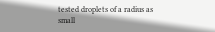tested droplets of a radius as small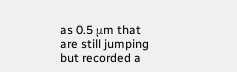as 0.5 μm that are still jumping but recorded a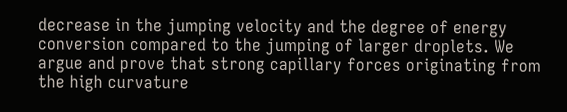decrease in the jumping velocity and the degree of energy conversion compared to the jumping of larger droplets. We argue and prove that strong capillary forces originating from the high curvature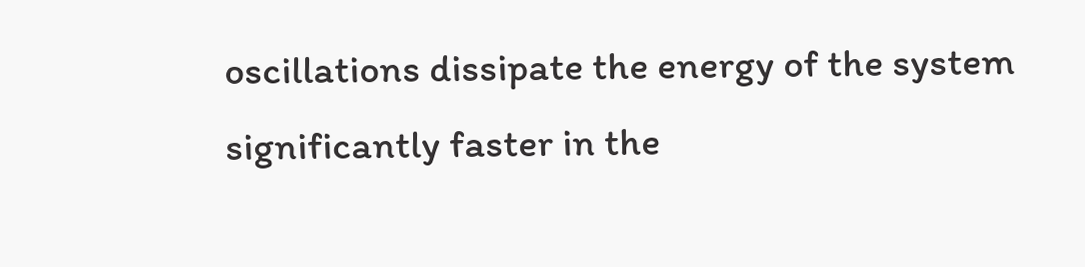oscillations dissipate the energy of the system significantly faster in the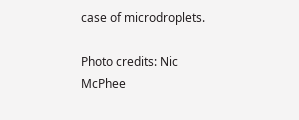case of microdroplets.

Photo credits: Nic McPhee